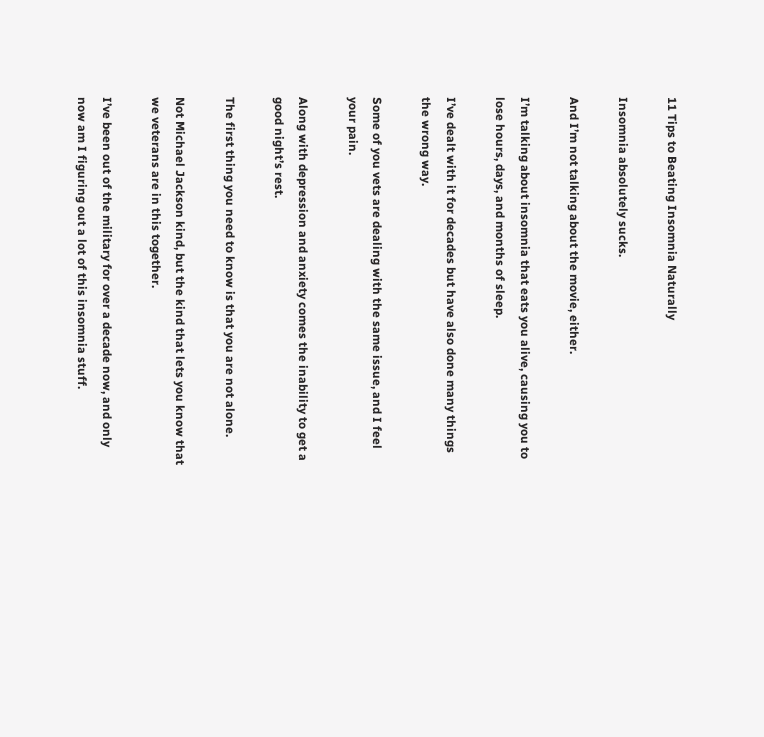11 Tips to Beating Insomnia Naturally

Insomnia absolutely sucks.

And I’m not talking about the movie, either.

I’m talking about insomnia that eats you alive, causing you to lose hours, days, and months of sleep.

I’ve dealt with it for decades but have also done many things the wrong way.

Some of you vets are dealing with the same issue, and I feel your pain.

Along with depression and anxiety comes the inability to get a good night’s rest.

The first thing you need to know is that you are not alone.

Not Michael Jackson kind, but the kind that lets you know that we veterans are in this together.

I’ve been out of the military for over a decade now, and only now am I figuring out a lot of this insomnia stuff.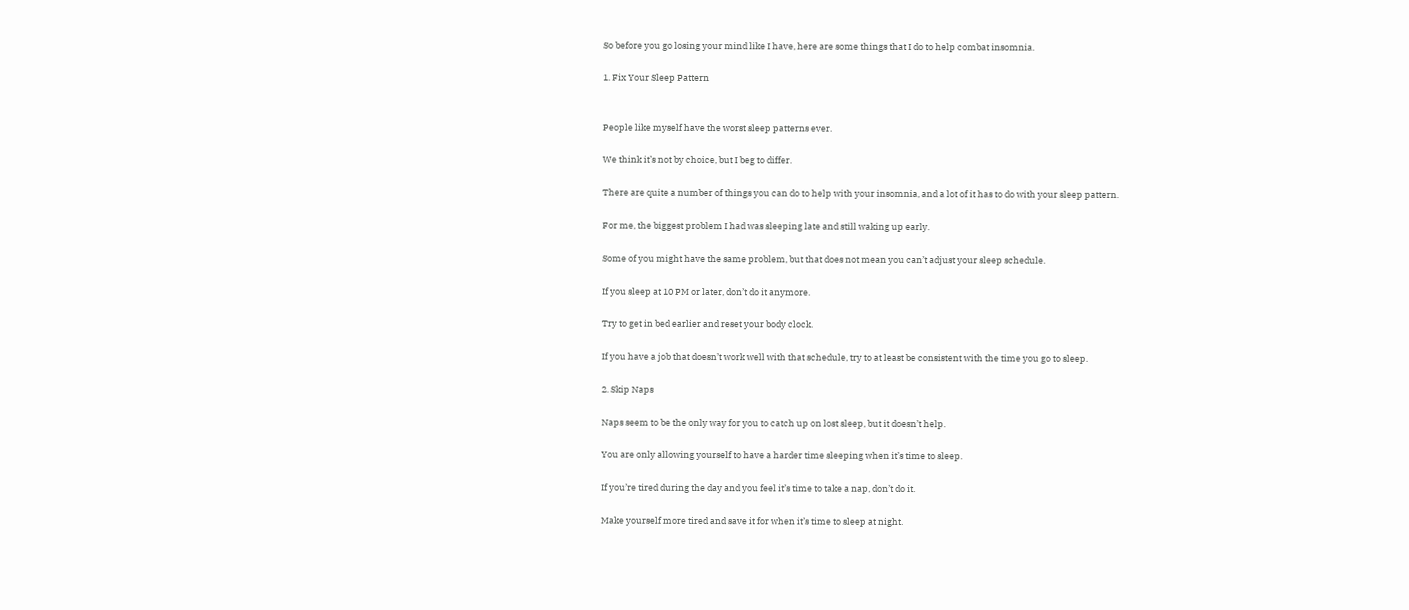So before you go losing your mind like I have, here are some things that I do to help combat insomnia.

1. Fix Your Sleep Pattern


People like myself have the worst sleep patterns ever.

We think it’s not by choice, but I beg to differ.

There are quite a number of things you can do to help with your insomnia, and a lot of it has to do with your sleep pattern.

For me, the biggest problem I had was sleeping late and still waking up early.

Some of you might have the same problem, but that does not mean you can’t adjust your sleep schedule.

If you sleep at 10 PM or later, don’t do it anymore.

Try to get in bed earlier and reset your body clock.

If you have a job that doesn’t work well with that schedule, try to at least be consistent with the time you go to sleep.

2. Skip Naps

Naps seem to be the only way for you to catch up on lost sleep, but it doesn’t help.

You are only allowing yourself to have a harder time sleeping when it’s time to sleep.

If you’re tired during the day and you feel it’s time to take a nap, don’t do it.

Make yourself more tired and save it for when it’s time to sleep at night.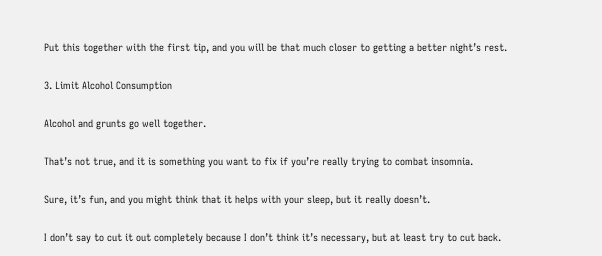Put this together with the first tip, and you will be that much closer to getting a better night’s rest.

3. Limit Alcohol Consumption

Alcohol and grunts go well together.

That’s not true, and it is something you want to fix if you’re really trying to combat insomnia.

Sure, it’s fun, and you might think that it helps with your sleep, but it really doesn’t.

I don’t say to cut it out completely because I don’t think it’s necessary, but at least try to cut back.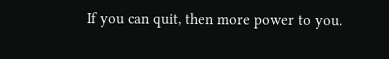If you can quit, then more power to you.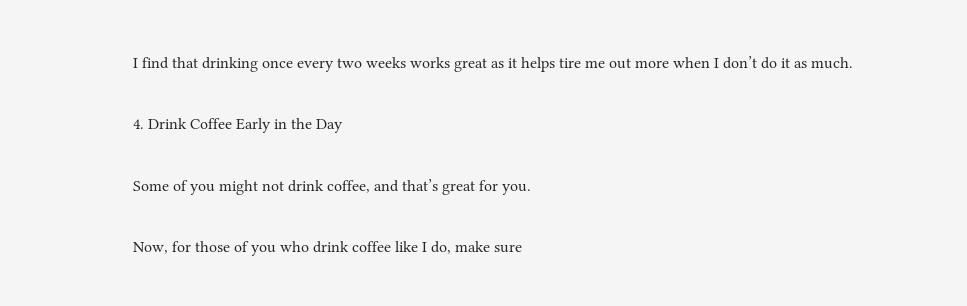I find that drinking once every two weeks works great as it helps tire me out more when I don’t do it as much.

4. Drink Coffee Early in the Day

Some of you might not drink coffee, and that’s great for you.

Now, for those of you who drink coffee like I do, make sure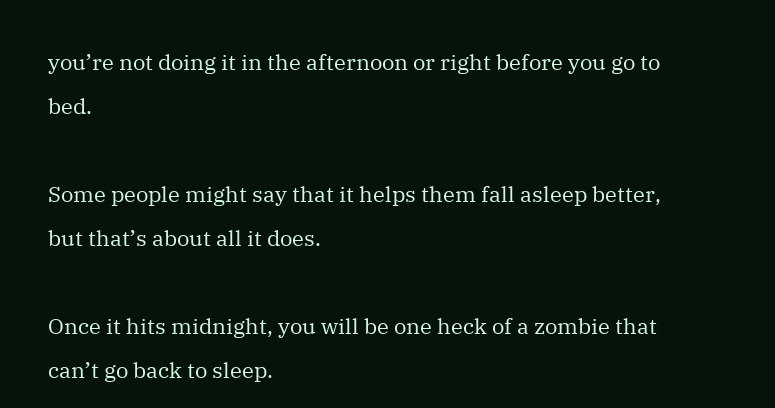you’re not doing it in the afternoon or right before you go to bed.

Some people might say that it helps them fall asleep better, but that’s about all it does.

Once it hits midnight, you will be one heck of a zombie that can’t go back to sleep.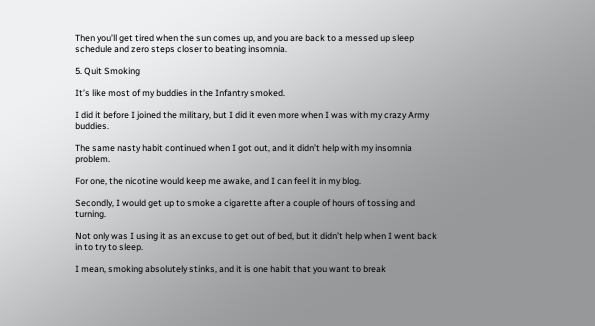Then you’ll get tired when the sun comes up, and you are back to a messed up sleep schedule and zero steps closer to beating insomnia.

5. Quit Smoking

It’s like most of my buddies in the Infantry smoked.

I did it before I joined the military, but I did it even more when I was with my crazy Army buddies.

The same nasty habit continued when I got out, and it didn’t help with my insomnia problem.

For one, the nicotine would keep me awake, and I can feel it in my blog.

Secondly, I would get up to smoke a cigarette after a couple of hours of tossing and turning.

Not only was I using it as an excuse to get out of bed, but it didn’t help when I went back in to try to sleep.

I mean, smoking absolutely stinks, and it is one habit that you want to break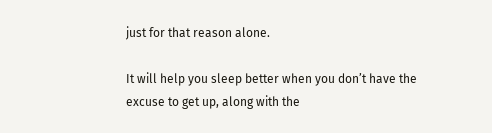just for that reason alone.

It will help you sleep better when you don’t have the excuse to get up, along with the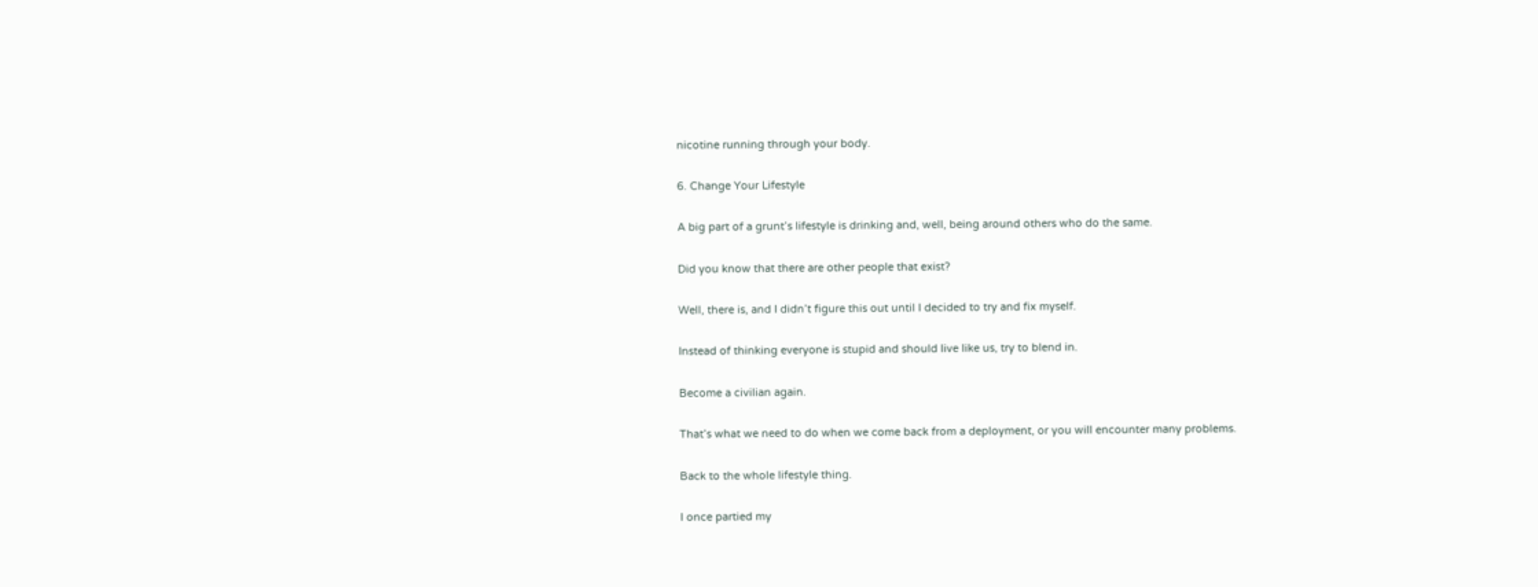nicotine running through your body.

6. Change Your Lifestyle

A big part of a grunt’s lifestyle is drinking and, well, being around others who do the same.

Did you know that there are other people that exist?

Well, there is, and I didn’t figure this out until I decided to try and fix myself.

Instead of thinking everyone is stupid and should live like us, try to blend in.

Become a civilian again.

That’s what we need to do when we come back from a deployment, or you will encounter many problems.

Back to the whole lifestyle thing.

I once partied my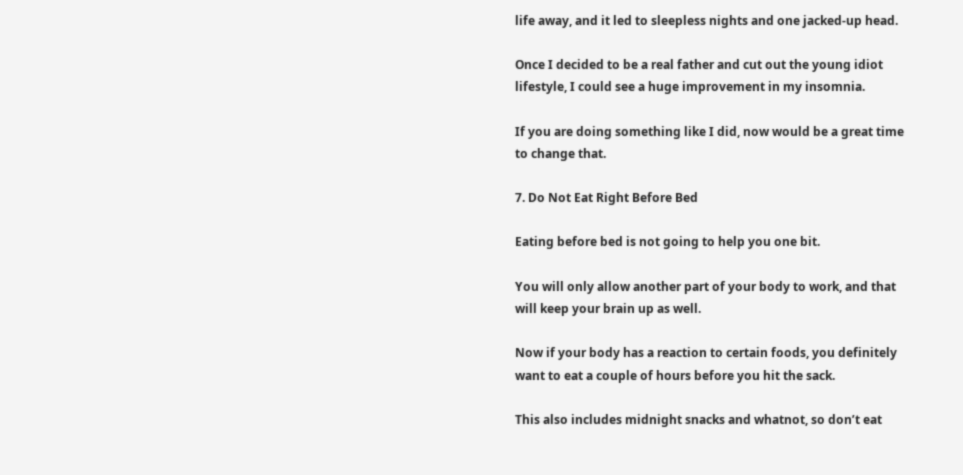life away, and it led to sleepless nights and one jacked-up head.

Once I decided to be a real father and cut out the young idiot lifestyle, I could see a huge improvement in my insomnia.

If you are doing something like I did, now would be a great time to change that.

7. Do Not Eat Right Before Bed

Eating before bed is not going to help you one bit.

You will only allow another part of your body to work, and that will keep your brain up as well.

Now if your body has a reaction to certain foods, you definitely want to eat a couple of hours before you hit the sack.

This also includes midnight snacks and whatnot, so don’t eat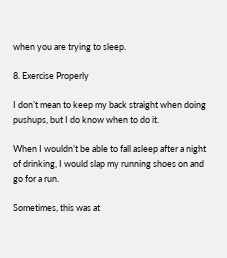when you are trying to sleep.

8. Exercise Properly

I don’t mean to keep my back straight when doing pushups, but I do know when to do it.

When I wouldn’t be able to fall asleep after a night of drinking, I would slap my running shoes on and go for a run.

Sometimes, this was at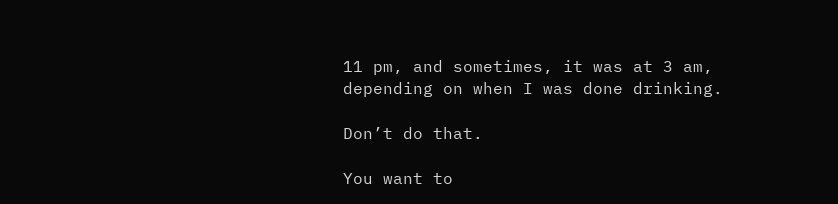11 pm, and sometimes, it was at 3 am, depending on when I was done drinking.

Don’t do that.

You want to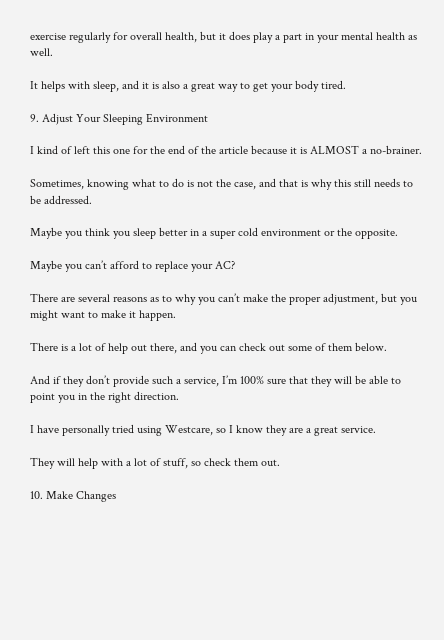exercise regularly for overall health, but it does play a part in your mental health as well.

It helps with sleep, and it is also a great way to get your body tired.

9. Adjust Your Sleeping Environment

I kind of left this one for the end of the article because it is ALMOST a no-brainer.

Sometimes, knowing what to do is not the case, and that is why this still needs to be addressed.

Maybe you think you sleep better in a super cold environment or the opposite.

Maybe you can’t afford to replace your AC?

There are several reasons as to why you can’t make the proper adjustment, but you might want to make it happen.

There is a lot of help out there, and you can check out some of them below.

And if they don’t provide such a service, I’m 100% sure that they will be able to point you in the right direction.

I have personally tried using Westcare, so I know they are a great service.

They will help with a lot of stuff, so check them out.

10. Make Changes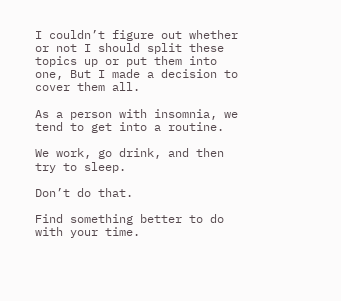I couldn’t figure out whether or not I should split these topics up or put them into one, But I made a decision to cover them all.

As a person with insomnia, we tend to get into a routine.

We work, go drink, and then try to sleep.

Don’t do that.

Find something better to do with your time.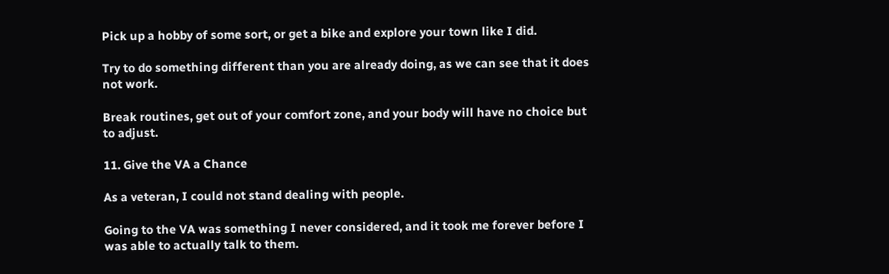Pick up a hobby of some sort, or get a bike and explore your town like I did.

Try to do something different than you are already doing, as we can see that it does not work.

Break routines, get out of your comfort zone, and your body will have no choice but to adjust.

11. Give the VA a Chance

As a veteran, I could not stand dealing with people.

Going to the VA was something I never considered, and it took me forever before I was able to actually talk to them.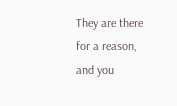They are there for a reason, and you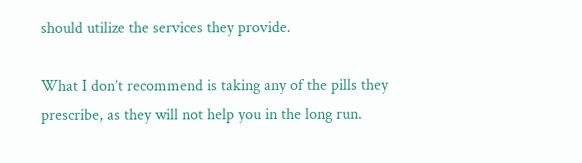should utilize the services they provide.

What I don’t recommend is taking any of the pills they prescribe, as they will not help you in the long run.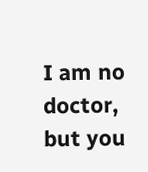I am no doctor, but you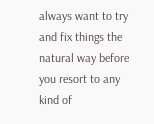always want to try and fix things the natural way before you resort to any kind of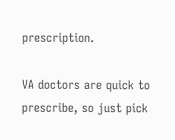prescription.

VA doctors are quick to prescribe, so just pick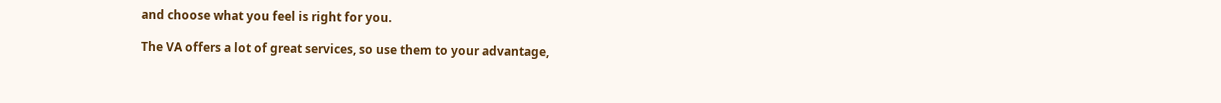and choose what you feel is right for you.

The VA offers a lot of great services, so use them to your advantage,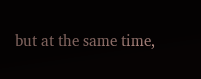but at the same time,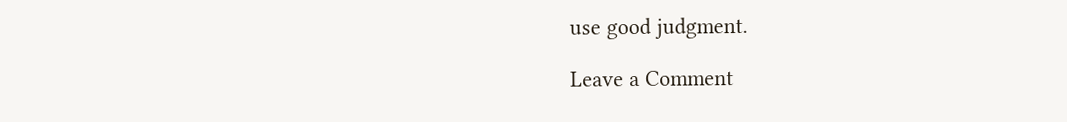use good judgment.

Leave a Comment